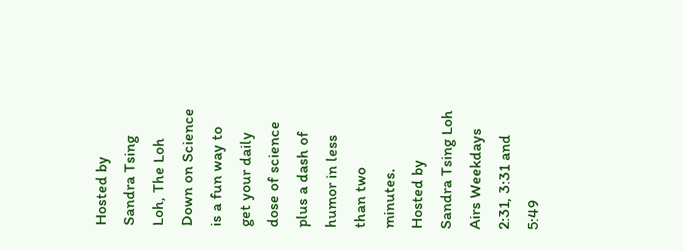Hosted by Sandra Tsing Loh, The Loh Down on Science is a fun way to get your daily dose of science plus a dash of humor in less than two minutes.
Hosted by Sandra Tsing Loh
Airs Weekdays 2:31, 3:31 and 5:49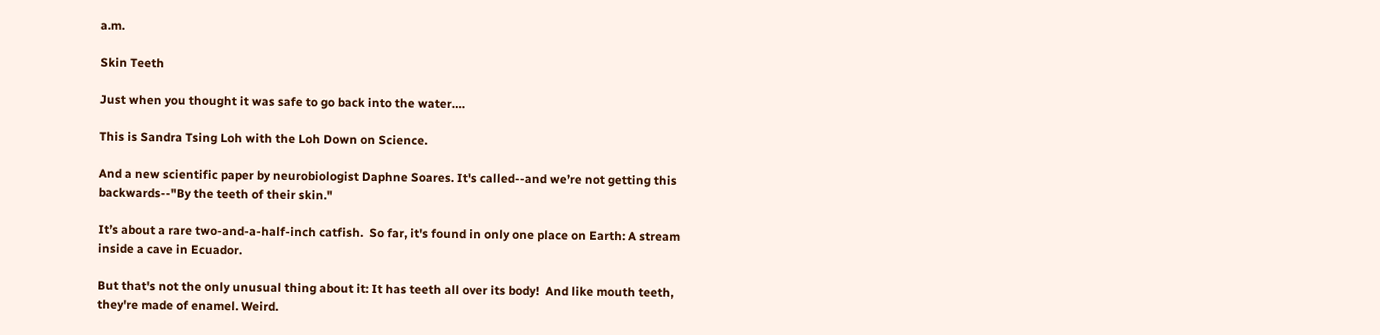a.m.

Skin Teeth

Just when you thought it was safe to go back into the water….

This is Sandra Tsing Loh with the Loh Down on Science.

And a new scientific paper by neurobiologist Daphne Soares. It's called--and we’re not getting this backwards--"By the teeth of their skin."

It’s about a rare two-and-a-half-inch catfish.  So far, it's found in only one place on Earth: A stream inside a cave in Ecuador.

But that's not the only unusual thing about it: It has teeth all over its body!  And like mouth teeth, they're made of enamel. Weird.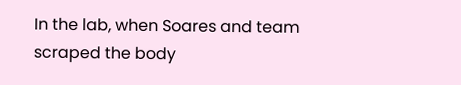In the lab, when Soares and team scraped the body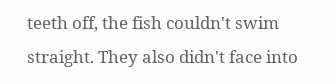teeth off, the fish couldn't swim straight. They also didn't face into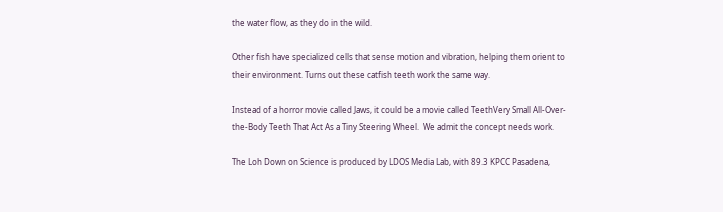the water flow, as they do in the wild.

Other fish have specialized cells that sense motion and vibration, helping them orient to their environment. Turns out these catfish teeth work the same way.

Instead of a horror movie called Jaws, it could be a movie called TeethVery Small All-Over-the-Body Teeth That Act As a Tiny Steering Wheel.  We admit the concept needs work.

The Loh Down on Science is produced by LDOS Media Lab, with 89.3 KPCC Pasadena,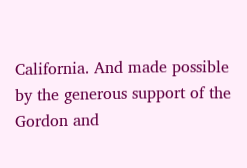California. And made possible by the generous support of the Gordon and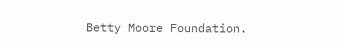Betty Moore Foundation.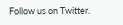Follow us on Twitter.